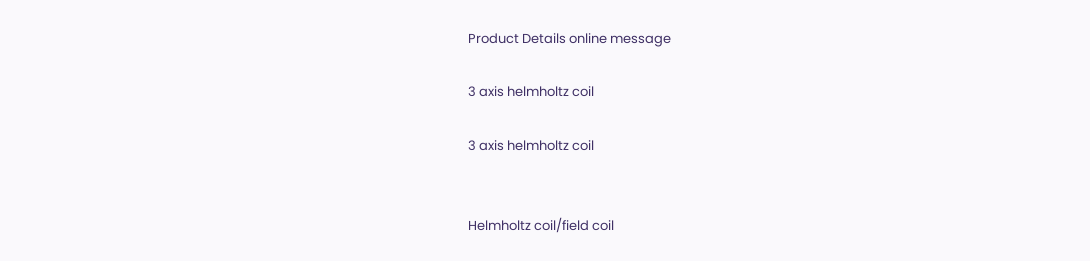Product Details online message

3 axis helmholtz coil

3 axis helmholtz coil


Helmholtz coil/field coil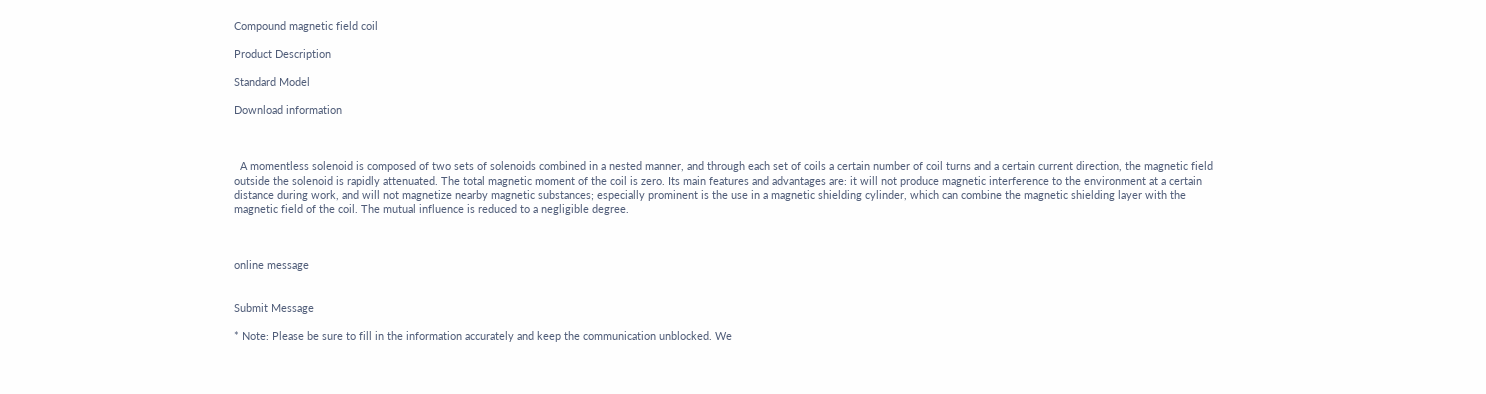Compound magnetic field coil

Product Description

Standard Model

Download information



  A momentless solenoid is composed of two sets of solenoids combined in a nested manner, and through each set of coils a certain number of coil turns and a certain current direction, the magnetic field outside the solenoid is rapidly attenuated. The total magnetic moment of the coil is zero. Its main features and advantages are: it will not produce magnetic interference to the environment at a certain distance during work, and will not magnetize nearby magnetic substances; especially prominent is the use in a magnetic shielding cylinder, which can combine the magnetic shielding layer with the magnetic field of the coil. The mutual influence is reduced to a negligible degree.



online message


Submit Message

* Note: Please be sure to fill in the information accurately and keep the communication unblocked. We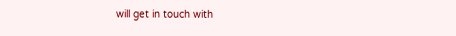will get in touch with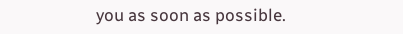you as soon as possible.